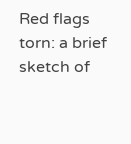Red flags torn: a brief sketch of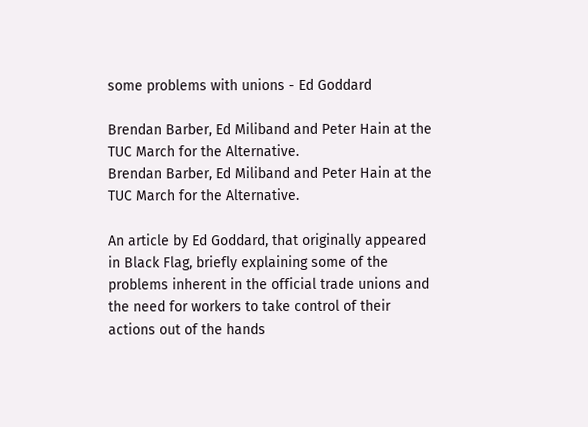some problems with unions - Ed Goddard

Brendan Barber, Ed Miliband and Peter Hain at the TUC March for the Alternative.
Brendan Barber, Ed Miliband and Peter Hain at the TUC March for the Alternative.

An article by Ed Goddard, that originally appeared in Black Flag, briefly explaining some of the problems inherent in the official trade unions and the need for workers to take control of their actions out of the hands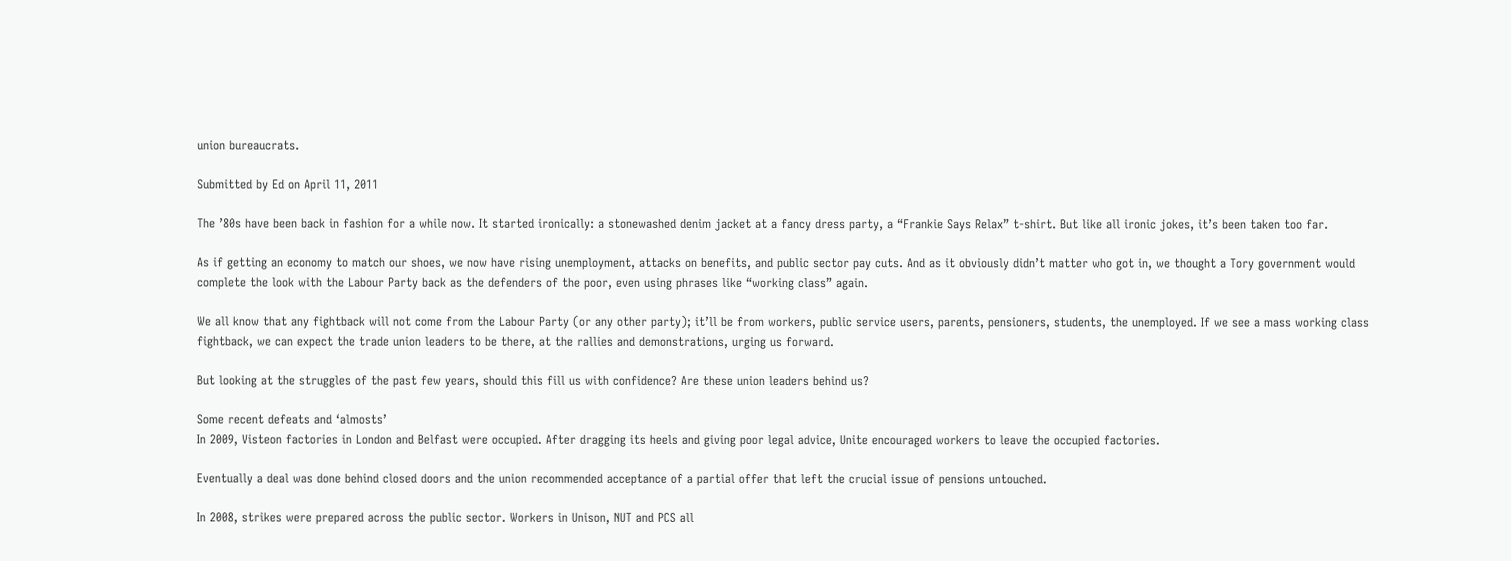union bureaucrats.

Submitted by Ed on April 11, 2011

The ’80s have been back in fashion for a while now. It started ironically: a stonewashed denim jacket at a fancy dress party, a “Frankie Says Relax” t-shirt. But like all ironic jokes, it’s been taken too far.

As if getting an economy to match our shoes, we now have rising unemployment, attacks on benefits, and public sector pay cuts. And as it obviously didn’t matter who got in, we thought a Tory government would complete the look with the Labour Party back as the defenders of the poor, even using phrases like “working class” again.

We all know that any fightback will not come from the Labour Party (or any other party); it’ll be from workers, public service users, parents, pensioners, students, the unemployed. If we see a mass working class fightback, we can expect the trade union leaders to be there, at the rallies and demonstrations, urging us forward.

But looking at the struggles of the past few years, should this fill us with confidence? Are these union leaders behind us?

Some recent defeats and ‘almosts’
In 2009, Visteon factories in London and Belfast were occupied. After dragging its heels and giving poor legal advice, Unite encouraged workers to leave the occupied factories.

Eventually a deal was done behind closed doors and the union recommended acceptance of a partial offer that left the crucial issue of pensions untouched.

In 2008, strikes were prepared across the public sector. Workers in Unison, NUT and PCS all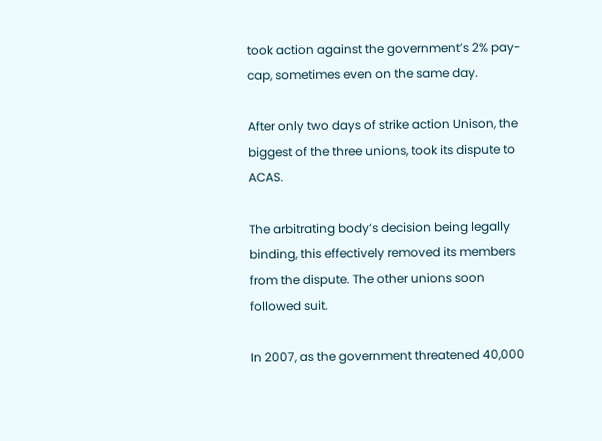took action against the government’s 2% pay-cap, sometimes even on the same day.

After only two days of strike action Unison, the biggest of the three unions, took its dispute to ACAS.

The arbitrating body’s decision being legally binding, this effectively removed its members from the dispute. The other unions soon followed suit.

In 2007, as the government threatened 40,000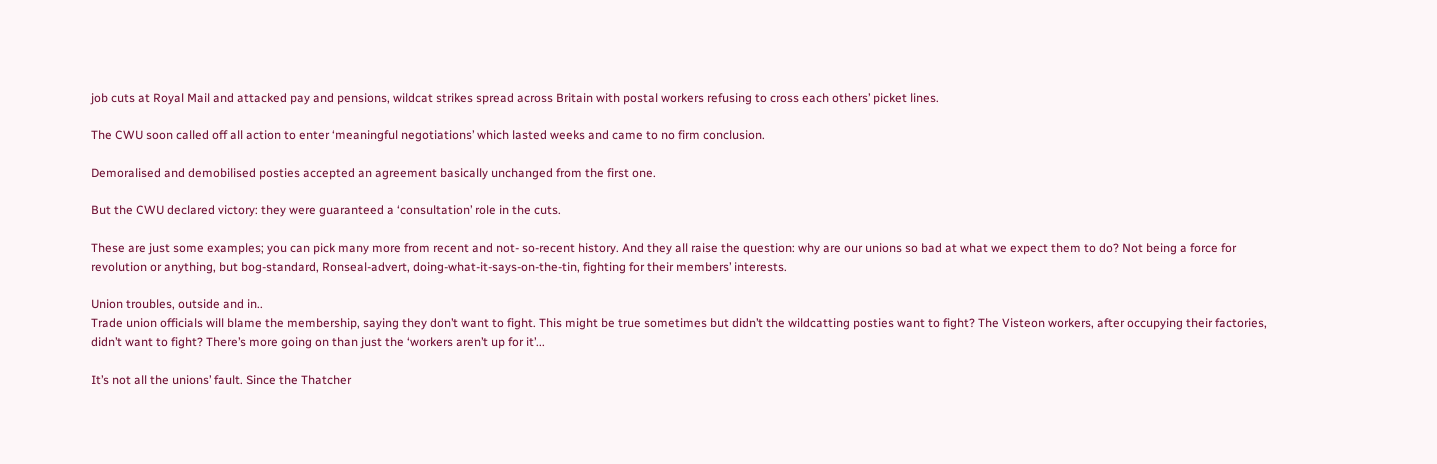job cuts at Royal Mail and attacked pay and pensions, wildcat strikes spread across Britain with postal workers refusing to cross each others’ picket lines.

The CWU soon called off all action to enter ‘meaningful negotiations’ which lasted weeks and came to no firm conclusion.

Demoralised and demobilised posties accepted an agreement basically unchanged from the first one.

But the CWU declared victory: they were guaranteed a ‘consultation’ role in the cuts.

These are just some examples; you can pick many more from recent and not- so-recent history. And they all raise the question: why are our unions so bad at what we expect them to do? Not being a force for revolution or anything, but bog-standard, Ronseal-advert, doing-what-it-says-on-the-tin, fighting for their members’ interests.

Union troubles, outside and in..
Trade union officials will blame the membership, saying they don’t want to fight. This might be true sometimes but didn’t the wildcatting posties want to fight? The Visteon workers, after occupying their factories, didn’t want to fight? There’s more going on than just the ‘workers aren’t up for it’...

It’s not all the unions’ fault. Since the Thatcher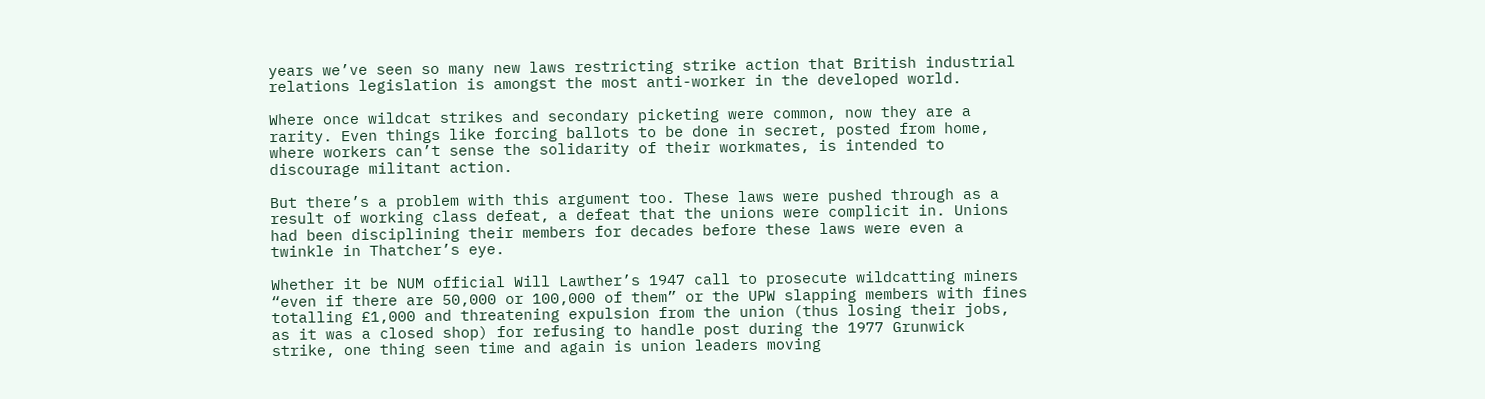years we’ve seen so many new laws restricting strike action that British industrial relations legislation is amongst the most anti-worker in the developed world.

Where once wildcat strikes and secondary picketing were common, now they are a rarity. Even things like forcing ballots to be done in secret, posted from home, where workers can’t sense the solidarity of their workmates, is intended to discourage militant action.

But there’s a problem with this argument too. These laws were pushed through as a result of working class defeat, a defeat that the unions were complicit in. Unions had been disciplining their members for decades before these laws were even a twinkle in Thatcher’s eye.

Whether it be NUM official Will Lawther’s 1947 call to prosecute wildcatting miners “even if there are 50,000 or 100,000 of them” or the UPW slapping members with fines totalling £1,000 and threatening expulsion from the union (thus losing their jobs, as it was a closed shop) for refusing to handle post during the 1977 Grunwick strike, one thing seen time and again is union leaders moving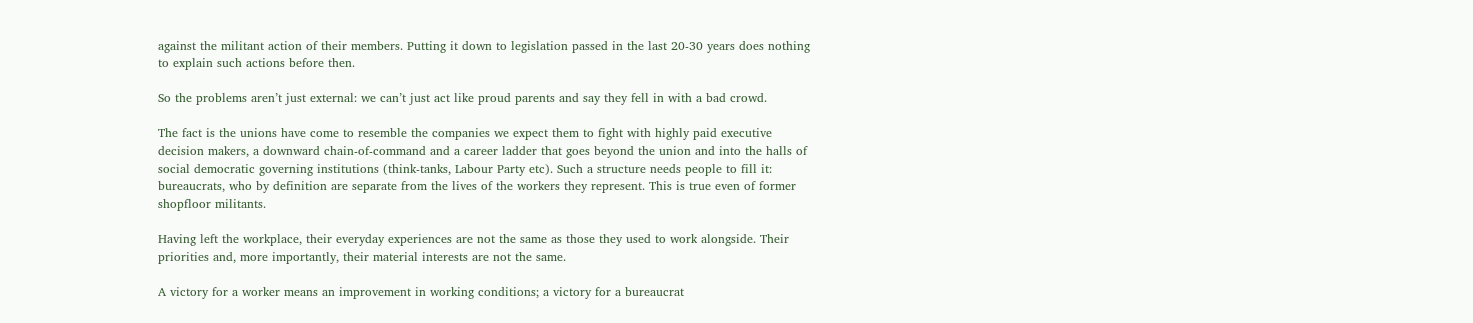against the militant action of their members. Putting it down to legislation passed in the last 20-30 years does nothing to explain such actions before then.

So the problems aren’t just external: we can’t just act like proud parents and say they fell in with a bad crowd.

The fact is the unions have come to resemble the companies we expect them to fight with highly paid executive decision makers, a downward chain-of-command and a career ladder that goes beyond the union and into the halls of social democratic governing institutions (think-tanks, Labour Party etc). Such a structure needs people to fill it: bureaucrats, who by definition are separate from the lives of the workers they represent. This is true even of former shopfloor militants.

Having left the workplace, their everyday experiences are not the same as those they used to work alongside. Their priorities and, more importantly, their material interests are not the same.

A victory for a worker means an improvement in working conditions; a victory for a bureaucrat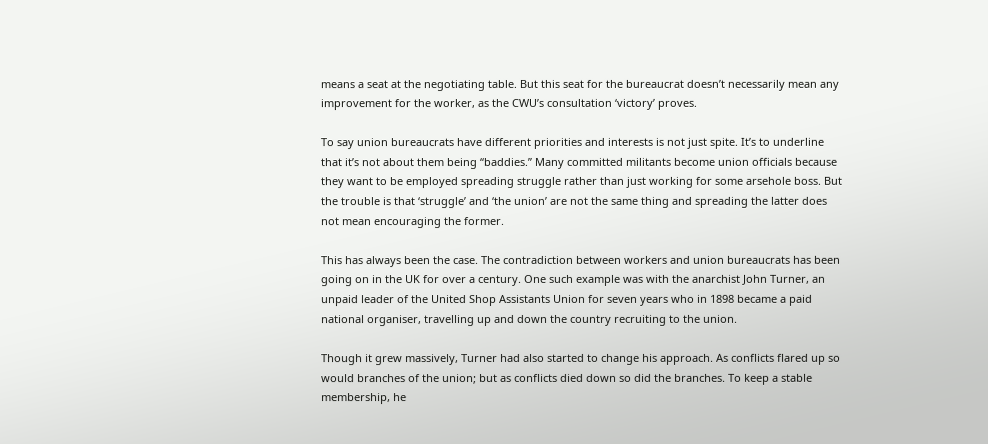means a seat at the negotiating table. But this seat for the bureaucrat doesn’t necessarily mean any improvement for the worker, as the CWU’s consultation ‘victory’ proves.

To say union bureaucrats have different priorities and interests is not just spite. It’s to underline that it’s not about them being “baddies.” Many committed militants become union officials because they want to be employed spreading struggle rather than just working for some arsehole boss. But the trouble is that ‘struggle’ and ‘the union’ are not the same thing and spreading the latter does not mean encouraging the former.

This has always been the case. The contradiction between workers and union bureaucrats has been going on in the UK for over a century. One such example was with the anarchist John Turner, an unpaid leader of the United Shop Assistants Union for seven years who in 1898 became a paid national organiser, travelling up and down the country recruiting to the union.

Though it grew massively, Turner had also started to change his approach. As conflicts flared up so would branches of the union; but as conflicts died down so did the branches. To keep a stable membership, he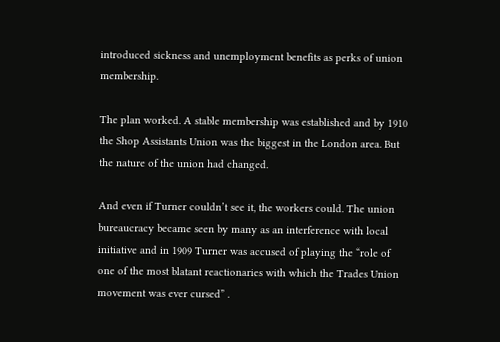introduced sickness and unemployment benefits as perks of union membership.

The plan worked. A stable membership was established and by 1910 the Shop Assistants Union was the biggest in the London area. But the nature of the union had changed.

And even if Turner couldn’t see it, the workers could. The union bureaucracy became seen by many as an interference with local initiative and in 1909 Turner was accused of playing the “role of one of the most blatant reactionaries with which the Trades Union movement was ever cursed” .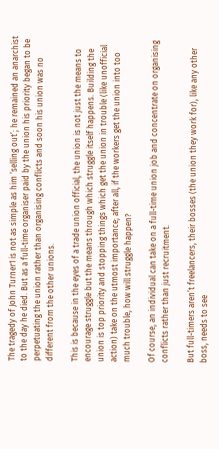The tragedy of John Turner1 is not as simple as him ‘selling out’; he remained an anarchist to the day he died. But as a full-time organiser paid by the union his priority began to be perpetuating the union rather than organising conflicts and soon his union was no different from the other unions.

This is because in the eyes of a trade union official, the union is not just the means to encourage struggle but the means through which struggle itself happens. Building the union is top priority and stopping things which get the union in trouble (like unofficial action) take on the utmost importance; after all, if the workers get the union into too much trouble, how will struggle happen?

Of course, an individual can take on a full-time union job and concentrate on organising conflicts rather than just recruitment.

But full-timers aren’t freelancers, their bosses (the union they work for), like any other boss, needs to see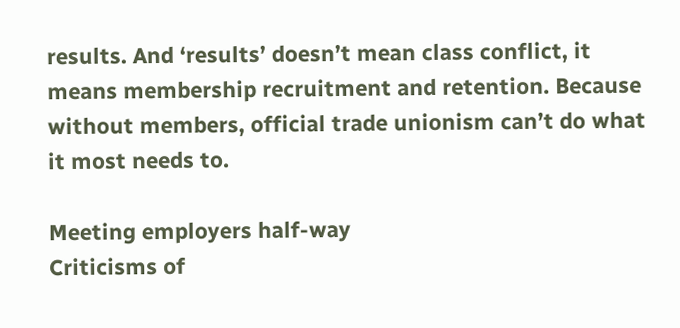results. And ‘results’ doesn’t mean class conflict, it means membership recruitment and retention. Because without members, official trade unionism can’t do what it most needs to.

Meeting employers half-way
Criticisms of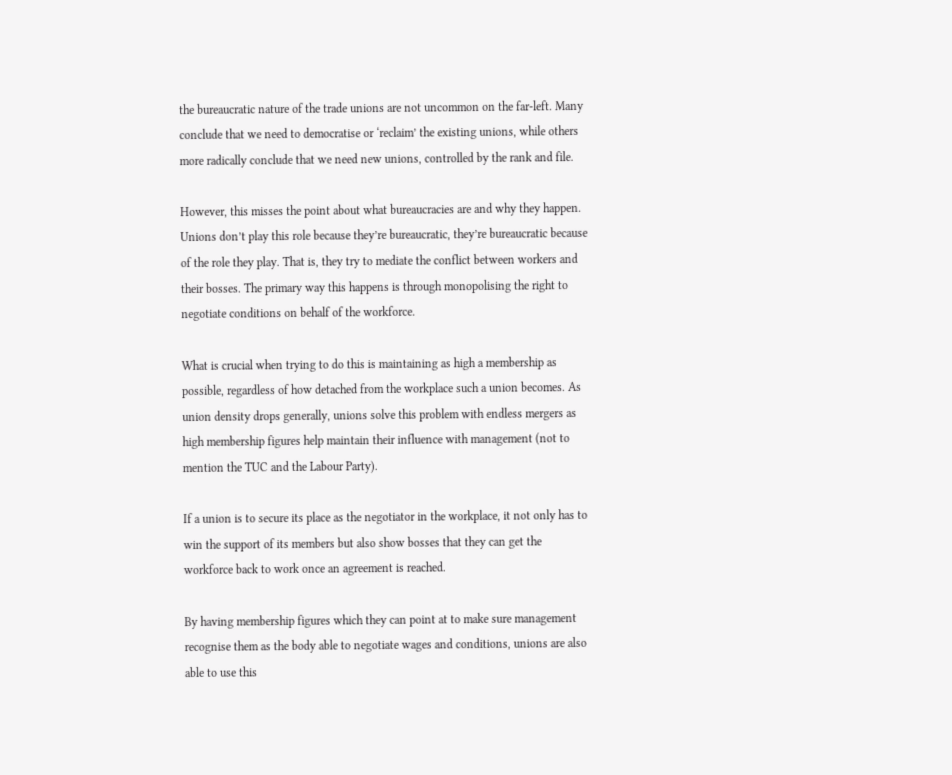the bureaucratic nature of the trade unions are not uncommon on the far-left. Many conclude that we need to democratise or ‘reclaim’ the existing unions, while others more radically conclude that we need new unions, controlled by the rank and file.

However, this misses the point about what bureaucracies are and why they happen. Unions don’t play this role because they’re bureaucratic, they’re bureaucratic because of the role they play. That is, they try to mediate the conflict between workers and their bosses. The primary way this happens is through monopolising the right to negotiate conditions on behalf of the workforce.

What is crucial when trying to do this is maintaining as high a membership as possible, regardless of how detached from the workplace such a union becomes. As union density drops generally, unions solve this problem with endless mergers as high membership figures help maintain their influence with management (not to mention the TUC and the Labour Party).

If a union is to secure its place as the negotiator in the workplace, it not only has to win the support of its members but also show bosses that they can get the workforce back to work once an agreement is reached.

By having membership figures which they can point at to make sure management recognise them as the body able to negotiate wages and conditions, unions are also able to use this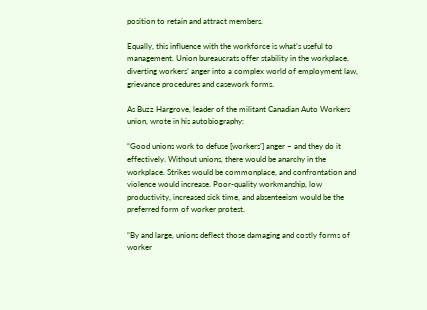position to retain and attract members.

Equally, this influence with the workforce is what’s useful to management. Union bureaucrats offer stability in the workplace, diverting workers’ anger into a complex world of employment law, grievance procedures and casework forms.

As Buzz Hargrove, leader of the militant Canadian Auto Workers union, wrote in his autobiography:

“Good unions work to defuse [workers’] anger – and they do it effectively. Without unions, there would be anarchy in the workplace. Strikes would be commonplace, and confrontation and violence would increase. Poor-quality workmanship, low productivity, increased sick time, and absenteeism would be the preferred form of worker protest.

“By and large, unions deflect those damaging and costly forms of worker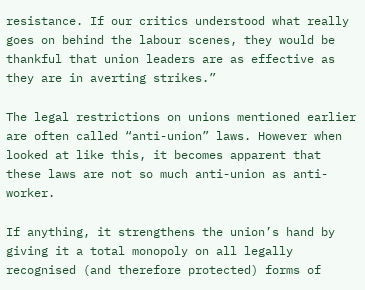resistance. If our critics understood what really goes on behind the labour scenes, they would be thankful that union leaders are as effective as they are in averting strikes.”

The legal restrictions on unions mentioned earlier are often called “anti-union” laws. However when looked at like this, it becomes apparent that these laws are not so much anti-union as anti-worker.

If anything, it strengthens the union’s hand by giving it a total monopoly on all legally recognised (and therefore protected) forms of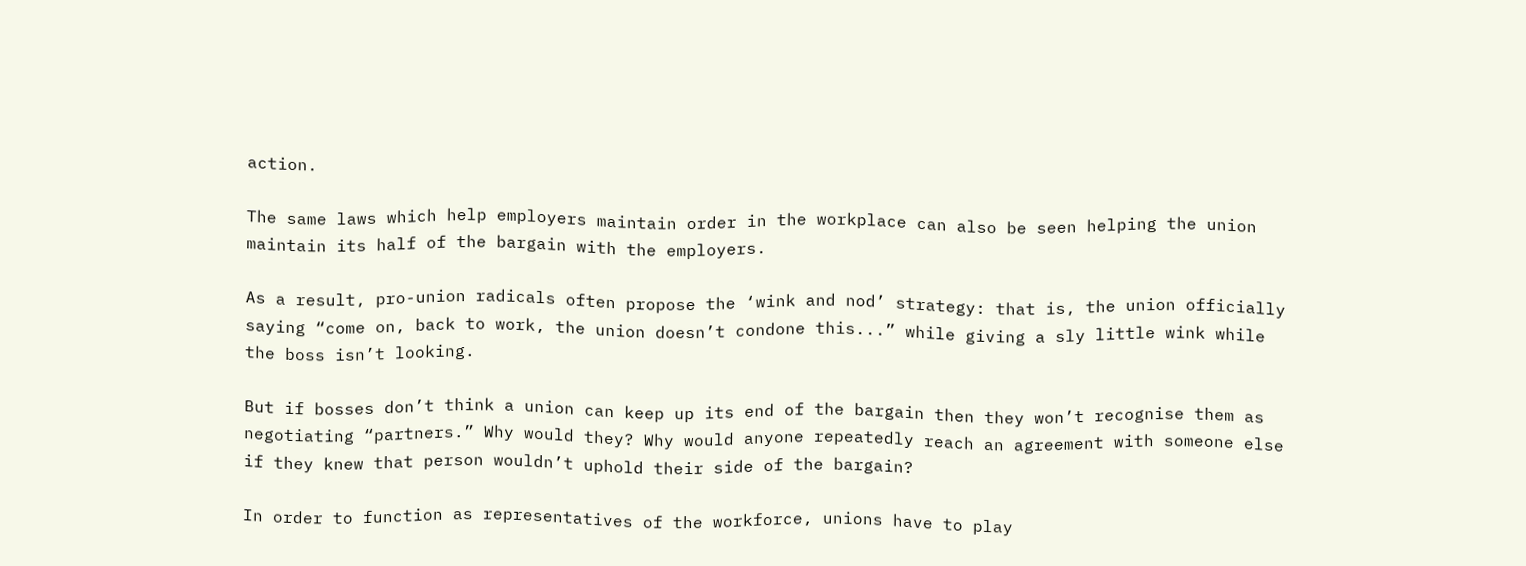action.

The same laws which help employers maintain order in the workplace can also be seen helping the union maintain its half of the bargain with the employers.

As a result, pro-union radicals often propose the ‘wink and nod’ strategy: that is, the union officially saying “come on, back to work, the union doesn’t condone this...” while giving a sly little wink while the boss isn’t looking.

But if bosses don’t think a union can keep up its end of the bargain then they won’t recognise them as negotiating “partners.” Why would they? Why would anyone repeatedly reach an agreement with someone else if they knew that person wouldn’t uphold their side of the bargain?

In order to function as representatives of the workforce, unions have to play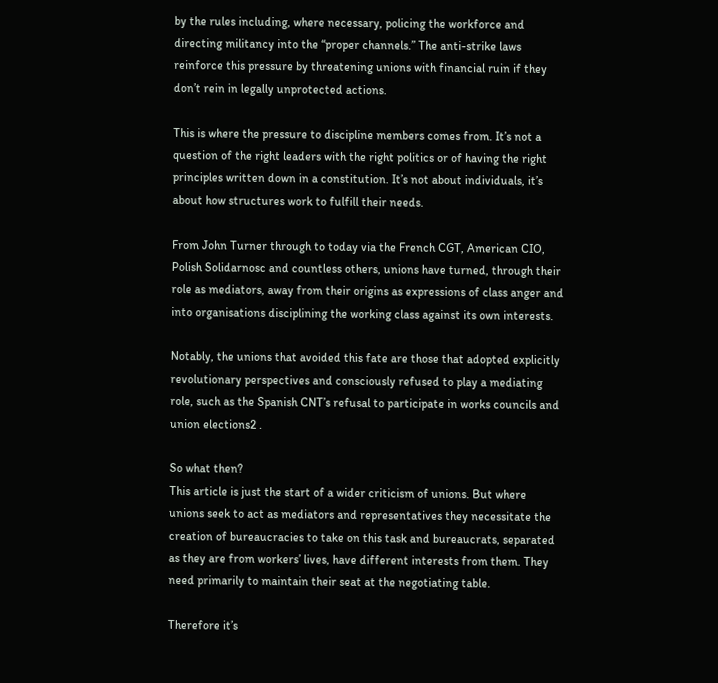by the rules including, where necessary, policing the workforce and directing militancy into the “proper channels.” The anti-strike laws reinforce this pressure by threatening unions with financial ruin if they don’t rein in legally unprotected actions.

This is where the pressure to discipline members comes from. It’s not a question of the right leaders with the right politics or of having the right principles written down in a constitution. It’s not about individuals, it’s about how structures work to fulfill their needs.

From John Turner through to today via the French CGT, American CIO, Polish Solidarnosc and countless others, unions have turned, through their role as mediators, away from their origins as expressions of class anger and into organisations disciplining the working class against its own interests.

Notably, the unions that avoided this fate are those that adopted explicitly revolutionary perspectives and consciously refused to play a mediating role, such as the Spanish CNT’s refusal to participate in works councils and union elections2 .

So what then?
This article is just the start of a wider criticism of unions. But where unions seek to act as mediators and representatives they necessitate the creation of bureaucracies to take on this task and bureaucrats, separated as they are from workers’ lives, have different interests from them. They need primarily to maintain their seat at the negotiating table.

Therefore it’s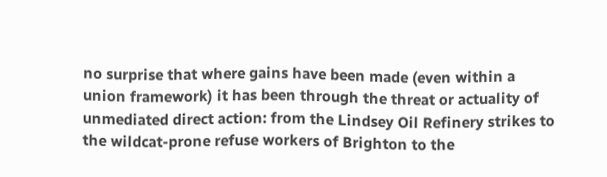no surprise that where gains have been made (even within a union framework) it has been through the threat or actuality of unmediated direct action: from the Lindsey Oil Refinery strikes to the wildcat-prone refuse workers of Brighton to the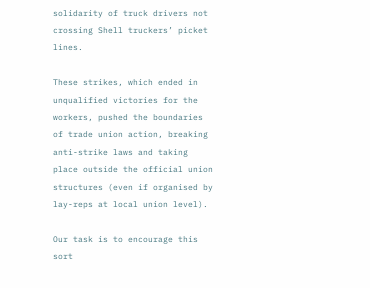solidarity of truck drivers not crossing Shell truckers’ picket lines.

These strikes, which ended in unqualified victories for the workers, pushed the boundaries of trade union action, breaking anti-strike laws and taking place outside the official union structures (even if organised by lay-reps at local union level).

Our task is to encourage this sort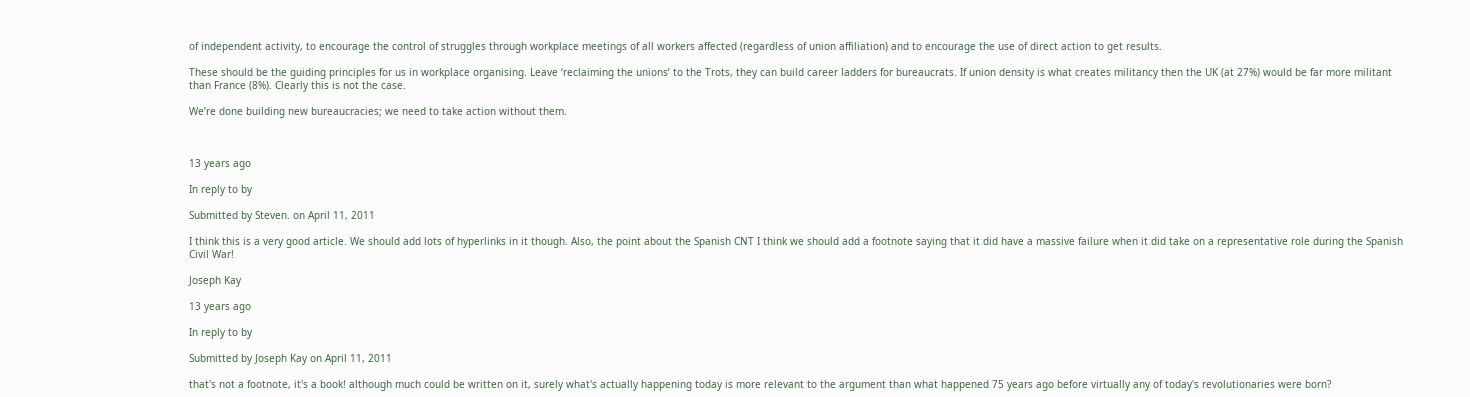of independent activity, to encourage the control of struggles through workplace meetings of all workers affected (regardless of union affiliation) and to encourage the use of direct action to get results.

These should be the guiding principles for us in workplace organising. Leave ‘reclaiming the unions’ to the Trots, they can build career ladders for bureaucrats. If union density is what creates militancy then the UK (at 27%) would be far more militant than France (8%). Clearly this is not the case.

We’re done building new bureaucracies; we need to take action without them.



13 years ago

In reply to by

Submitted by Steven. on April 11, 2011

I think this is a very good article. We should add lots of hyperlinks in it though. Also, the point about the Spanish CNT I think we should add a footnote saying that it did have a massive failure when it did take on a representative role during the Spanish Civil War!

Joseph Kay

13 years ago

In reply to by

Submitted by Joseph Kay on April 11, 2011

that's not a footnote, it's a book! although much could be written on it, surely what's actually happening today is more relevant to the argument than what happened 75 years ago before virtually any of today's revolutionaries were born?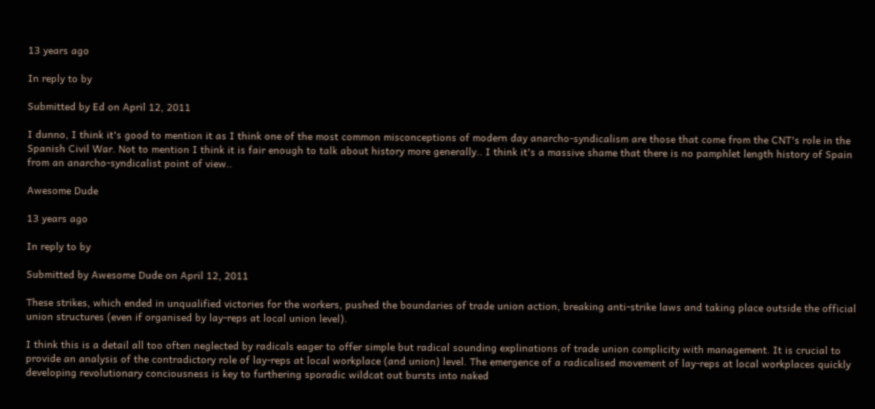13 years ago

In reply to by

Submitted by Ed on April 12, 2011

I dunno, I think it's good to mention it as I think one of the most common misconceptions of modern day anarcho-syndicalism are those that come from the CNT's role in the Spanish Civil War. Not to mention I think it is fair enough to talk about history more generally.. I think it's a massive shame that there is no pamphlet length history of Spain from an anarcho-syndicalist point of view..

Awesome Dude

13 years ago

In reply to by

Submitted by Awesome Dude on April 12, 2011

These strikes, which ended in unqualified victories for the workers, pushed the boundaries of trade union action, breaking anti-strike laws and taking place outside the official union structures (even if organised by lay-reps at local union level).

I think this is a detail all too often neglected by radicals eager to offer simple but radical sounding explinations of trade union complicity with management. It is crucial to provide an analysis of the contradictory role of lay-reps at local workplace (and union) level. The emergence of a radicalised movement of lay-reps at local workplaces quickly developing revolutionary conciousness is key to furthering sporadic wildcat out bursts into naked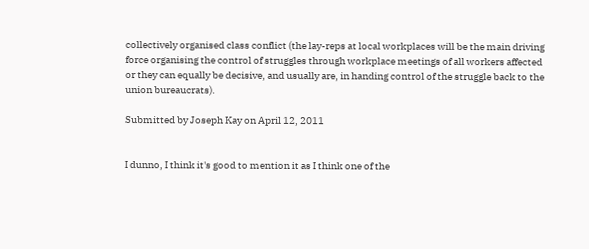collectively organised class conflict (the lay-reps at local workplaces will be the main driving force organising the control of struggles through workplace meetings of all workers affected or they can equally be decisive, and usually are, in handing control of the struggle back to the union bureaucrats).

Submitted by Joseph Kay on April 12, 2011


I dunno, I think it's good to mention it as I think one of the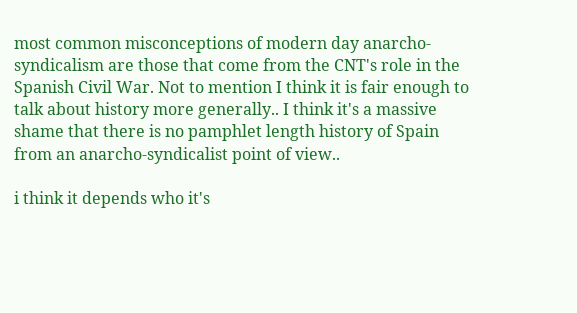most common misconceptions of modern day anarcho-syndicalism are those that come from the CNT's role in the Spanish Civil War. Not to mention I think it is fair enough to talk about history more generally.. I think it's a massive shame that there is no pamphlet length history of Spain from an anarcho-syndicalist point of view..

i think it depends who it's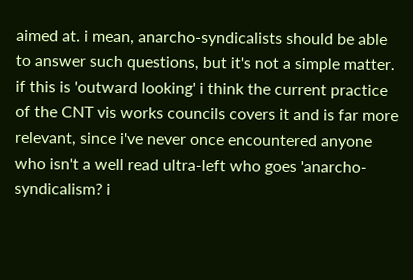aimed at. i mean, anarcho-syndicalists should be able to answer such questions, but it's not a simple matter. if this is 'outward looking' i think the current practice of the CNT vis works councils covers it and is far more relevant, since i've never once encountered anyone who isn't a well read ultra-left who goes 'anarcho-syndicalism? i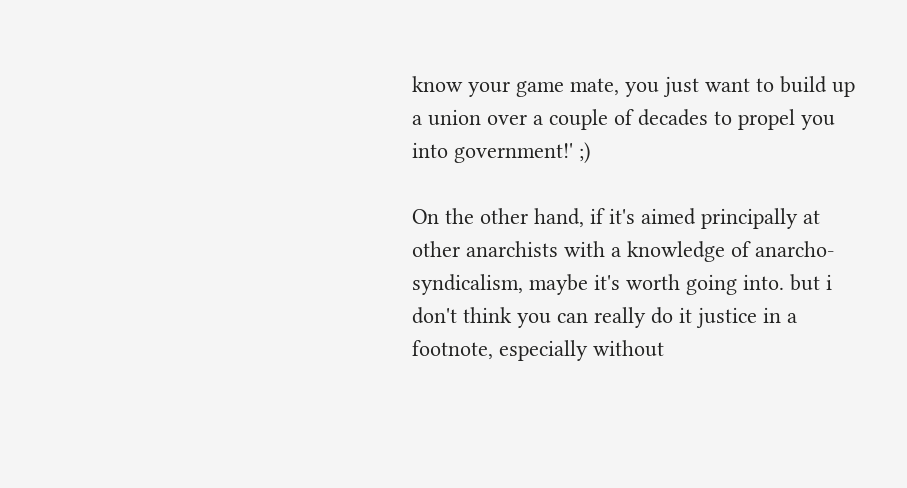know your game mate, you just want to build up a union over a couple of decades to propel you into government!' ;)

On the other hand, if it's aimed principally at other anarchists with a knowledge of anarcho-syndicalism, maybe it's worth going into. but i don't think you can really do it justice in a footnote, especially without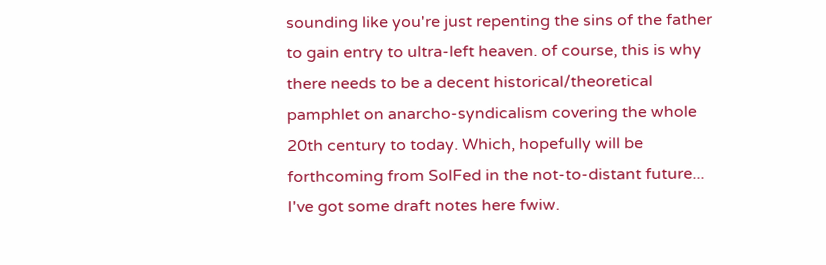sounding like you're just repenting the sins of the father to gain entry to ultra-left heaven. of course, this is why there needs to be a decent historical/theoretical pamphlet on anarcho-syndicalism covering the whole 20th century to today. Which, hopefully will be forthcoming from SolFed in the not-to-distant future... I've got some draft notes here fwiw.